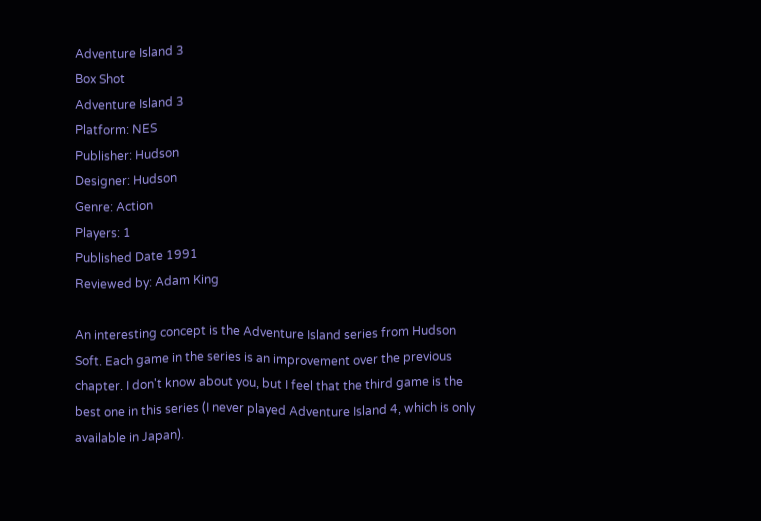Adventure Island 3
Box Shot
Adventure Island 3
Platform: NES
Publisher: Hudson
Designer: Hudson
Genre: Action
Players: 1
Published Date 1991
Reviewed by: Adam King

An interesting concept is the Adventure Island series from Hudson Soft. Each game in the series is an improvement over the previous chapter. I don't know about you, but I feel that the third game is the best one in this series (I never played Adventure Island 4, which is only available in Japan).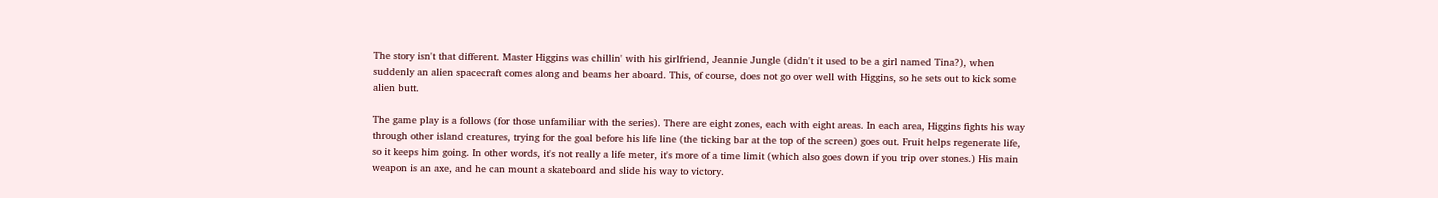The story isn't that different. Master Higgins was chillin' with his girlfriend, Jeannie Jungle (didn't it used to be a girl named Tina?), when suddenly an alien spacecraft comes along and beams her aboard. This, of course, does not go over well with Higgins, so he sets out to kick some alien butt.

The game play is a follows (for those unfamiliar with the series). There are eight zones, each with eight areas. In each area, Higgins fights his way through other island creatures, trying for the goal before his life line (the ticking bar at the top of the screen) goes out. Fruit helps regenerate life, so it keeps him going. In other words, it's not really a life meter, it's more of a time limit (which also goes down if you trip over stones.) His main weapon is an axe, and he can mount a skateboard and slide his way to victory.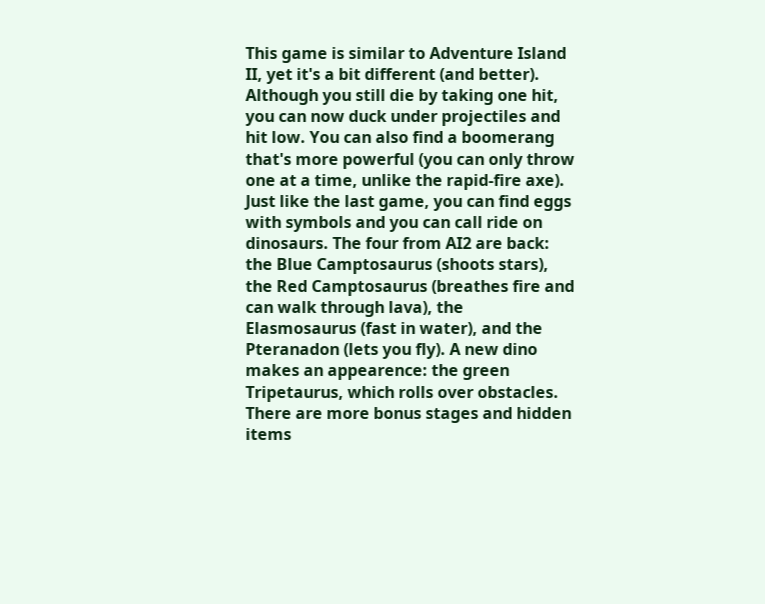This game is similar to Adventure Island II, yet it's a bit different (and better). Although you still die by taking one hit, you can now duck under projectiles and hit low. You can also find a boomerang that's more powerful (you can only throw one at a time, unlike the rapid-fire axe). Just like the last game, you can find eggs with symbols and you can call ride on dinosaurs. The four from AI2 are back: the Blue Camptosaurus (shoots stars), the Red Camptosaurus (breathes fire and can walk through lava), the Elasmosaurus (fast in water), and the Pteranadon (lets you fly). A new dino makes an appearence: the green Tripetaurus, which rolls over obstacles. There are more bonus stages and hidden items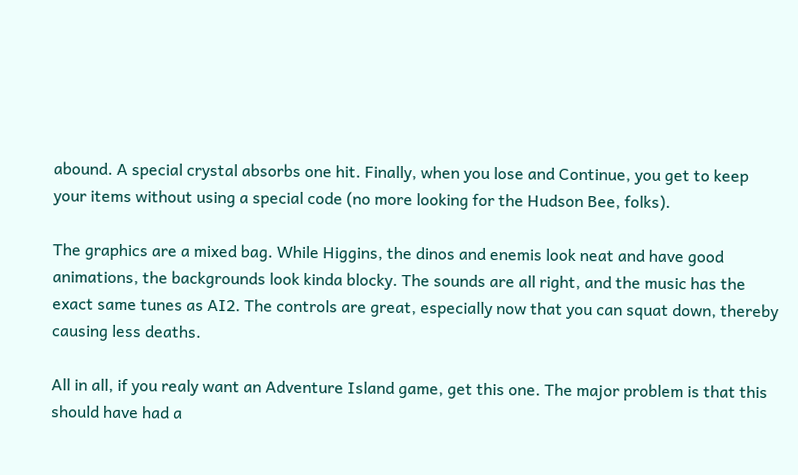abound. A special crystal absorbs one hit. Finally, when you lose and Continue, you get to keep your items without using a special code (no more looking for the Hudson Bee, folks).

The graphics are a mixed bag. While Higgins, the dinos and enemis look neat and have good animations, the backgrounds look kinda blocky. The sounds are all right, and the music has the exact same tunes as AI2. The controls are great, especially now that you can squat down, thereby causing less deaths.

All in all, if you realy want an Adventure Island game, get this one. The major problem is that this should have had a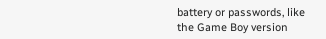battery or passwords, like the Game Boy version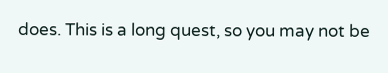does. This is a long quest, so you may not be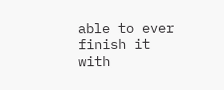able to ever finish it with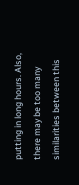putting in long hours. Also, there may be too many similarities between this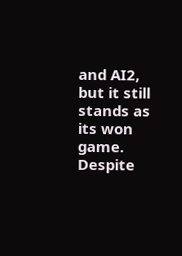and AI2, but it still stands as its won game. Despite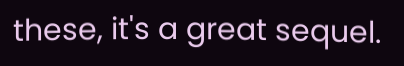these, it's a great sequel.